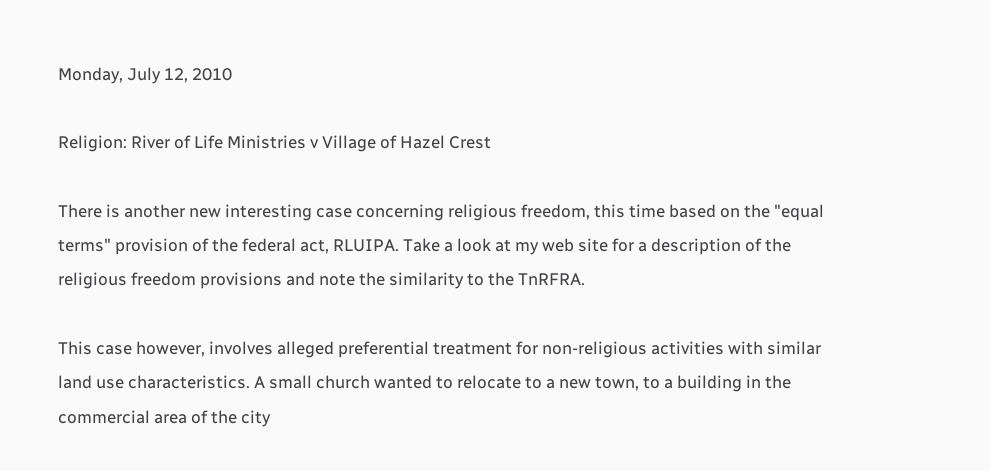Monday, July 12, 2010

Religion: River of Life Ministries v Village of Hazel Crest

There is another new interesting case concerning religious freedom, this time based on the "equal terms" provision of the federal act, RLUIPA. Take a look at my web site for a description of the religious freedom provisions and note the similarity to the TnRFRA.

This case however, involves alleged preferential treatment for non-religious activities with similar land use characteristics. A small church wanted to relocate to a new town, to a building in the commercial area of the city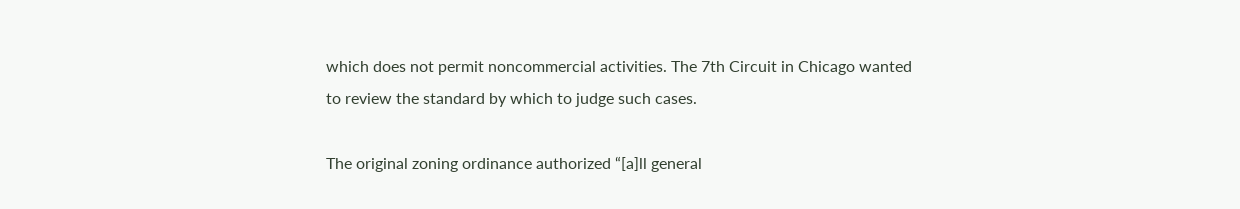which does not permit noncommercial activities. The 7th Circuit in Chicago wanted to review the standard by which to judge such cases.

The original zoning ordinance authorized “[a]ll general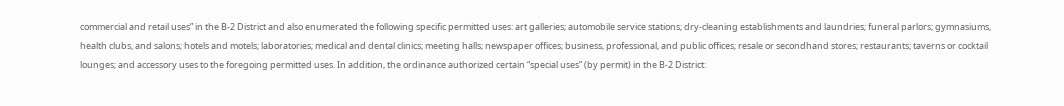commercial and retail uses” in the B-2 District and also enumerated the following specific permitted uses: art galleries; automobile service stations; dry-cleaning establishments and laundries; funeral parlors; gymnasiums,
health clubs, and salons; hotels and motels; laboratories; medical and dental clinics; meeting halls; newspaper offices; business, professional, and public offices; resale or secondhand stores; restaurants; taverns or cocktail lounges; and accessory uses to the foregoing permitted uses. In addition, the ordinance authorized certain “special uses” (by permit) in the B-2 District: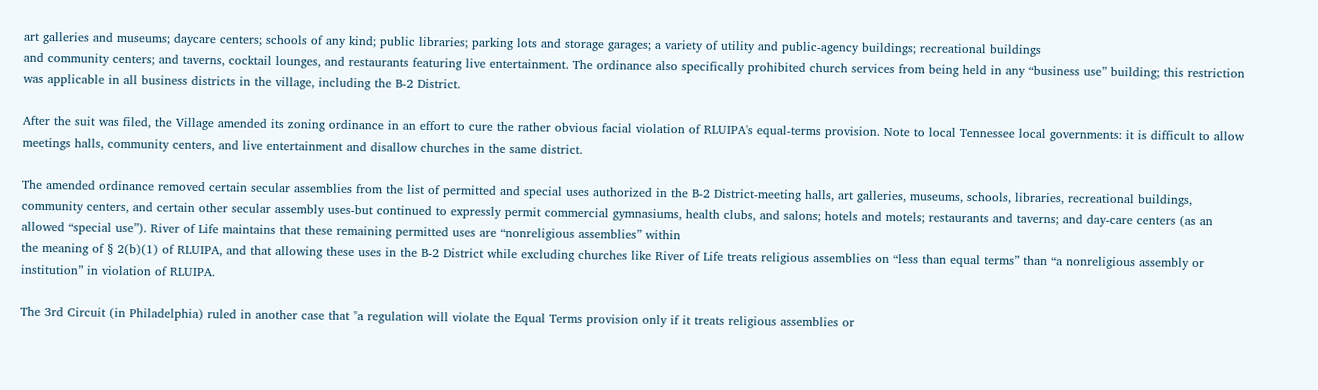art galleries and museums; daycare centers; schools of any kind; public libraries; parking lots and storage garages; a variety of utility and public-agency buildings; recreational buildings
and community centers; and taverns, cocktail lounges, and restaurants featuring live entertainment. The ordinance also specifically prohibited church services from being held in any “business use” building; this restriction was applicable in all business districts in the village, including the B-2 District.

After the suit was filed, the Village amended its zoning ordinance in an effort to cure the rather obvious facial violation of RLUIPA's equal-terms provision. Note to local Tennessee local governments: it is difficult to allow meetings halls, community centers, and live entertainment and disallow churches in the same district.

The amended ordinance removed certain secular assemblies from the list of permitted and special uses authorized in the B-2 District-meeting halls, art galleries, museums, schools, libraries, recreational buildings, community centers, and certain other secular assembly uses-but continued to expressly permit commercial gymnasiums, health clubs, and salons; hotels and motels; restaurants and taverns; and day-care centers (as an allowed “special use”). River of Life maintains that these remaining permitted uses are “nonreligious assemblies” within
the meaning of § 2(b)(1) of RLUIPA, and that allowing these uses in the B-2 District while excluding churches like River of Life treats religious assemblies on “less than equal terms” than “a nonreligious assembly or institution” in violation of RLUIPA.

The 3rd Circuit (in Philadelphia) ruled in another case that "a regulation will violate the Equal Terms provision only if it treats religious assemblies or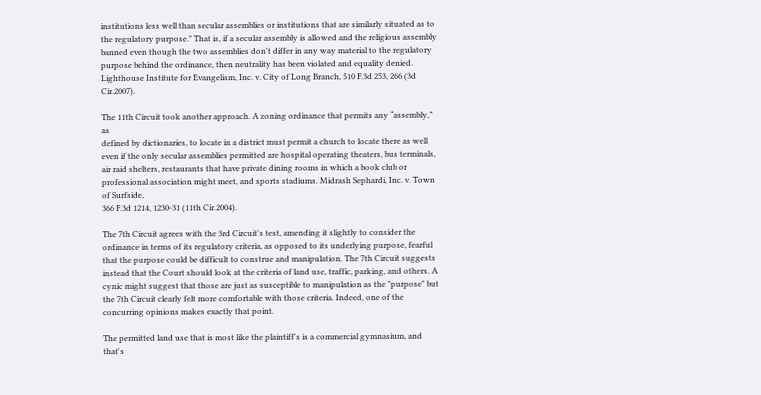institutions less well than secular assemblies or institutions that are similarly situated as to the regulatory purpose." That is, if a secular assembly is allowed and the religious assembly banned even though the two assemblies don't differ in any way material to the regulatory purpose behind the ordinance, then neutrality has been violated and equality denied. Lighthouse Institute for Evangelism, Inc. v. City of Long Branch, 510 F.3d 253, 266 (3d Cir.2007).

The 11th Circuit took another approach. A zoning ordinance that permits any “assembly,” as
defined by dictionaries, to locate in a district must permit a church to locate there as well even if the only secular assemblies permitted are hospital operating theaters, bus terminals, air raid shelters, restaurants that have private dining rooms in which a book club or professional association might meet, and sports stadiums. Midrash Sephardi, Inc. v. Town of Surfside,
366 F.3d 1214, 1230-31 (11th Cir.2004).

The 7th Circuit agrees with the 3rd Circuit's test, amending it slightly to consider the ordinance in terms of its regulatory criteria, as opposed to its underlying purpose, fearful that the purpose could be difficult to construe and manipulation. The 7th Circuit suggests instead that the Court should look at the criteria of land use, traffic, parking, and others. A cynic might suggest that those are just as susceptible to manipulation as the "purpose" but the 7th Circuit clearly felt more comfortable with those criteria. Indeed, one of the concurring opinions makes exactly that point.

The permitted land use that is most like the plaintiff's is a commercial gymnasium, and that's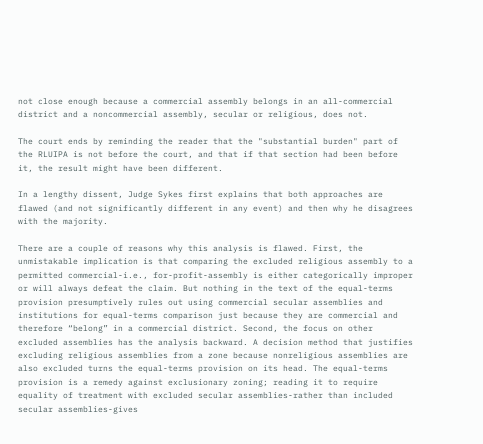not close enough because a commercial assembly belongs in an all-commercial district and a noncommercial assembly, secular or religious, does not.

The court ends by reminding the reader that the "substantial burden" part of the RLUIPA is not before the court, and that if that section had been before it, the result might have been different.

In a lengthy dissent, Judge Sykes first explains that both approaches are flawed (and not significantly different in any event) and then why he disagrees with the majority.

There are a couple of reasons why this analysis is flawed. First, the unmistakable implication is that comparing the excluded religious assembly to a permitted commercial-i.e., for-profit-assembly is either categorically improper or will always defeat the claim. But nothing in the text of the equal-terms provision presumptively rules out using commercial secular assemblies and institutions for equal-terms comparison just because they are commercial and therefore “belong” in a commercial district. Second, the focus on other excluded assemblies has the analysis backward. A decision method that justifies excluding religious assemblies from a zone because nonreligious assemblies are also excluded turns the equal-terms provision on its head. The equal-terms provision is a remedy against exclusionary zoning; reading it to require equality of treatment with excluded secular assemblies-rather than included secular assemblies-gives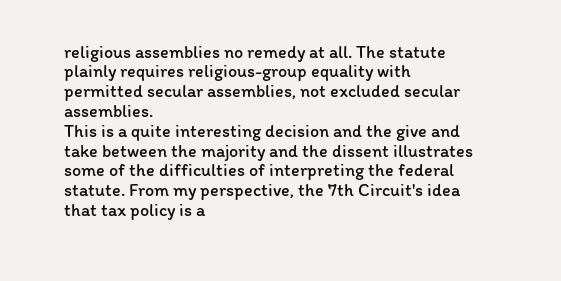religious assemblies no remedy at all. The statute plainly requires religious-group equality with permitted secular assemblies, not excluded secular assemblies.
This is a quite interesting decision and the give and take between the majority and the dissent illustrates some of the difficulties of interpreting the federal statute. From my perspective, the 7th Circuit's idea that tax policy is a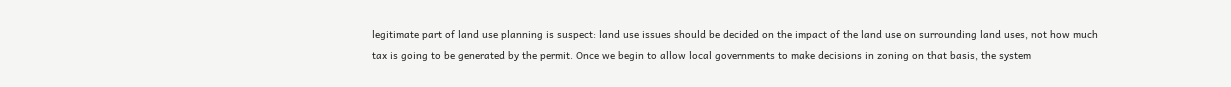legitimate part of land use planning is suspect: land use issues should be decided on the impact of the land use on surrounding land uses, not how much tax is going to be generated by the permit. Once we begin to allow local governments to make decisions in zoning on that basis, the system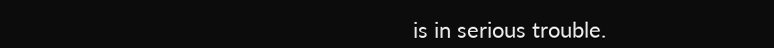is in serious trouble.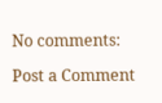No comments:

Post a Comment